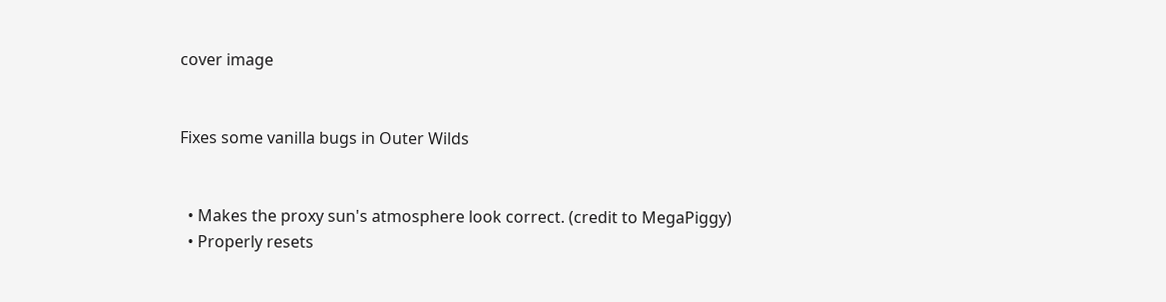cover image


Fixes some vanilla bugs in Outer Wilds


  • Makes the proxy sun's atmosphere look correct. (credit to MegaPiggy)
  • Properly resets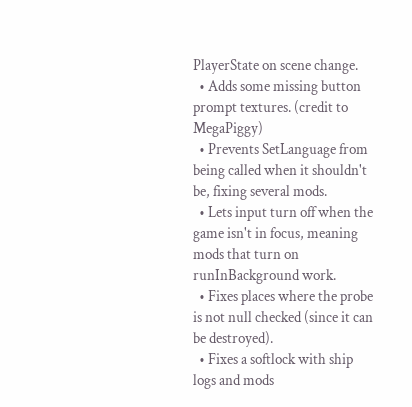PlayerState on scene change.
  • Adds some missing button prompt textures. (credit to MegaPiggy)
  • Prevents SetLanguage from being called when it shouldn't be, fixing several mods.
  • Lets input turn off when the game isn't in focus, meaning mods that turn on runInBackground work.
  • Fixes places where the probe is not null checked (since it can be destroyed).
  • Fixes a softlock with ship logs and mods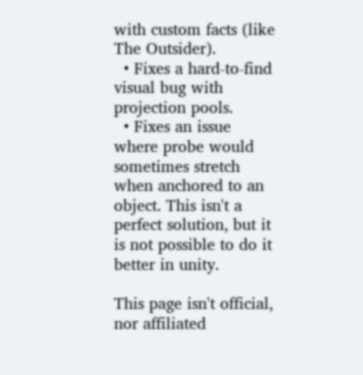with custom facts (like The Outsider).
  • Fixes a hard-to-find visual bug with projection pools.
  • Fixes an issue where probe would sometimes stretch when anchored to an object. This isn't a perfect solution, but it is not possible to do it better in unity.

This page isn't official, nor affiliated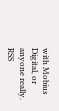with Mobius Digital, or anyone really. RSS